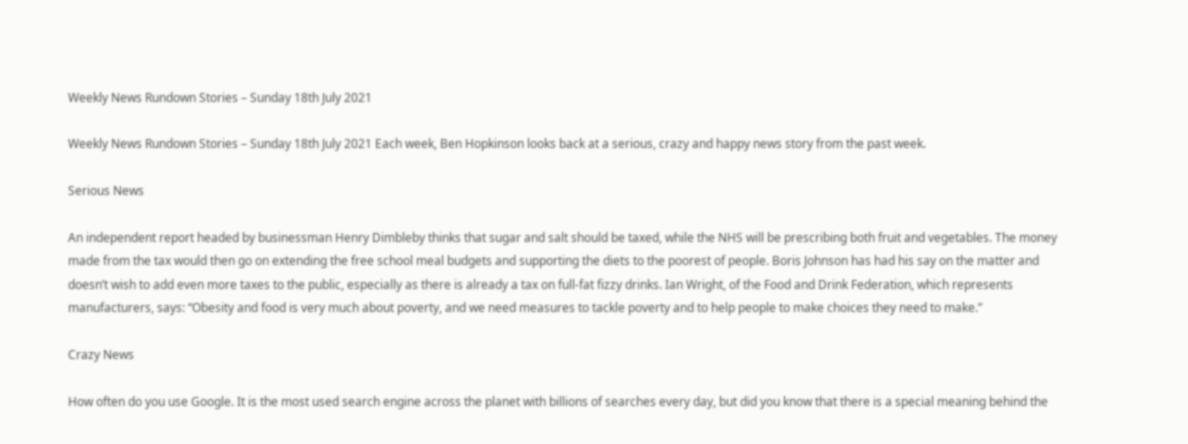Weekly News Rundown Stories – Sunday 18th July 2021

Weekly News Rundown Stories – Sunday 18th July 2021 Each week, Ben Hopkinson looks back at a serious, crazy and happy news story from the past week.

Serious News

An independent report headed by businessman Henry Dimbleby thinks that sugar and salt should be taxed, while the NHS will be prescribing both fruit and vegetables. The money made from the tax would then go on extending the free school meal budgets and supporting the diets to the poorest of people. Boris Johnson has had his say on the matter and doesn’t wish to add even more taxes to the public, especially as there is already a tax on full-fat fizzy drinks. Ian Wright, of the Food and Drink Federation, which represents manufacturers, says: “Obesity and food is very much about poverty, and we need measures to tackle poverty and to help people to make choices they need to make.”

Crazy News

How often do you use Google. It is the most used search engine across the planet with billions of searches every day, but did you know that there is a special meaning behind the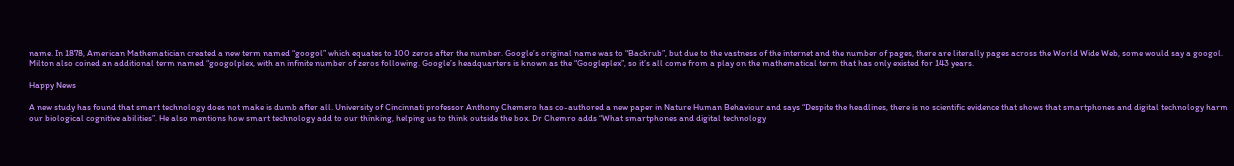name. In 1878, American Mathematician created a new term named “googol” which equates to 100 zeros after the number. Google’s original name was to “Backrub”, but due to the vastness of the internet and the number of pages, there are literally pages across the World Wide Web, some would say a googol. Milton also coined an additional term named “googolplex, with an infinite number of zeros following. Google’s headquarters is known as the “Googleplex”, so it’s all come from a play on the mathematical term that has only existed for 143 years.

Happy News

A new study has found that smart technology does not make is dumb after all. University of Cincinnati professor Anthony Chemero has co-authored a new paper in Nature Human Behaviour and says “Despite the headlines, there is no scientific evidence that shows that smartphones and digital technology harm our biological cognitive abilities”. He also mentions how smart technology add to our thinking, helping us to think outside the box. Dr Chemro adds “What smartphones and digital technology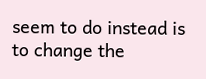seem to do instead is to change the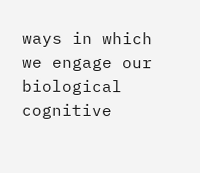ways in which we engage our biological cognitive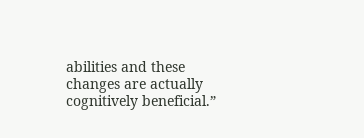abilities and these changes are actually cognitively beneficial.”